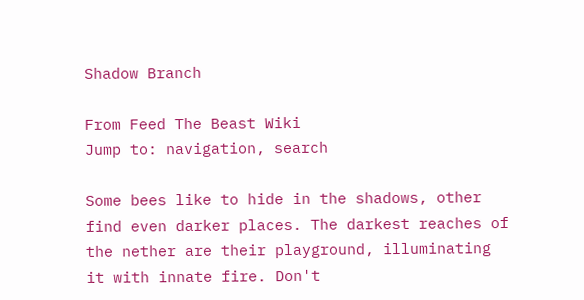Shadow Branch

From Feed The Beast Wiki
Jump to: navigation, search

Some bees like to hide in the shadows, other find even darker places. The darkest reaches of the nether are their playground, illuminating it with innate fire. Don't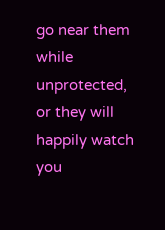go near them while unprotected, or they will happily watch you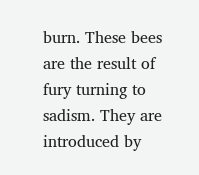burn. These bees are the result of fury turning to sadism. They are introduced by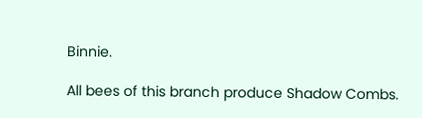Binnie.

All bees of this branch produce Shadow Combs.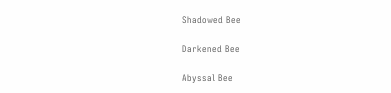Shadowed Bee

Darkened Bee

Abyssal Bee